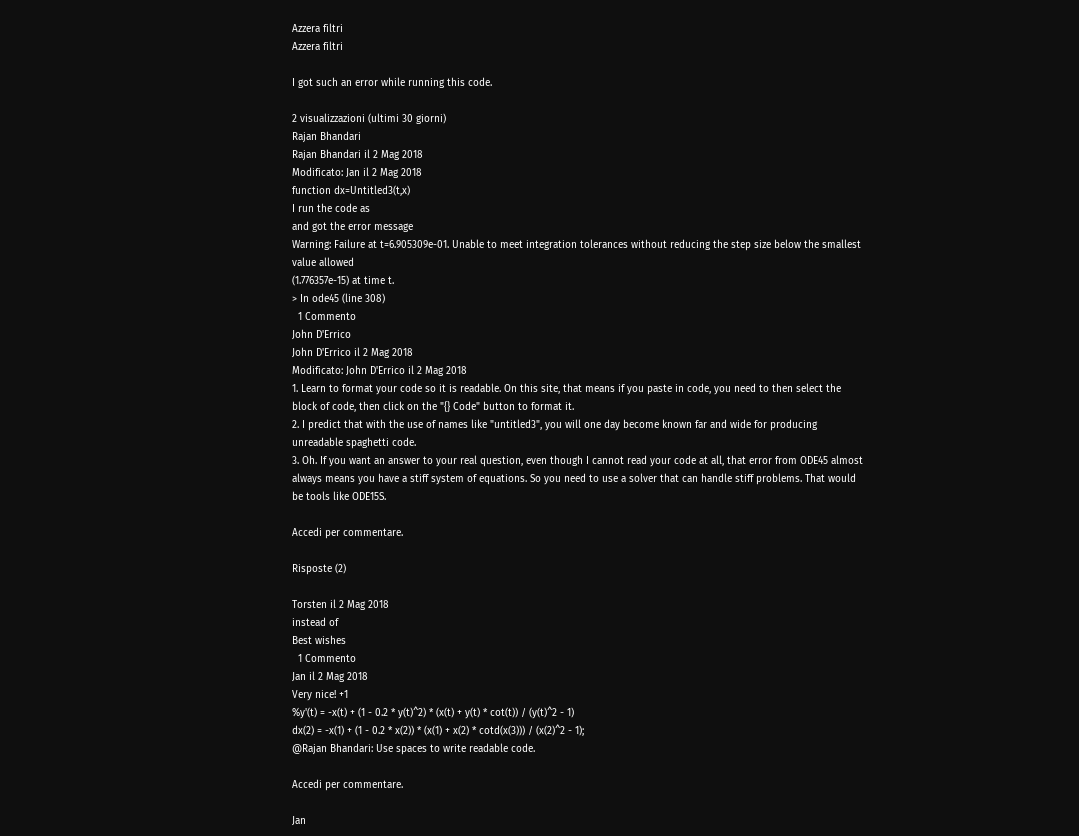Azzera filtri
Azzera filtri

I got such an error while running this code.

2 visualizzazioni (ultimi 30 giorni)
Rajan Bhandari
Rajan Bhandari il 2 Mag 2018
Modificato: Jan il 2 Mag 2018
function dx=Untitled3(t,x)
I run the code as
and got the error message
Warning: Failure at t=6.905309e-01. Unable to meet integration tolerances without reducing the step size below the smallest value allowed
(1.776357e-15) at time t.
> In ode45 (line 308)
  1 Commento
John D'Errico
John D'Errico il 2 Mag 2018
Modificato: John D'Errico il 2 Mag 2018
1. Learn to format your code so it is readable. On this site, that means if you paste in code, you need to then select the block of code, then click on the "{} Code" button to format it.
2. I predict that with the use of names like "untitled3", you will one day become known far and wide for producing unreadable spaghetti code.
3. Oh. If you want an answer to your real question, even though I cannot read your code at all, that error from ODE45 almost always means you have a stiff system of equations. So you need to use a solver that can handle stiff problems. That would be tools like ODE15S.

Accedi per commentare.

Risposte (2)

Torsten il 2 Mag 2018
instead of
Best wishes
  1 Commento
Jan il 2 Mag 2018
Very nice! +1
%y'(t) = -x(t) + (1 - 0.2 * y(t)^2) * (x(t) + y(t) * cot(t)) / (y(t)^2 - 1)
dx(2) = -x(1) + (1 - 0.2 * x(2)) * (x(1) + x(2) * cotd(x(3))) / (x(2)^2 - 1);
@Rajan Bhandari: Use spaces to write readable code.

Accedi per commentare.

Jan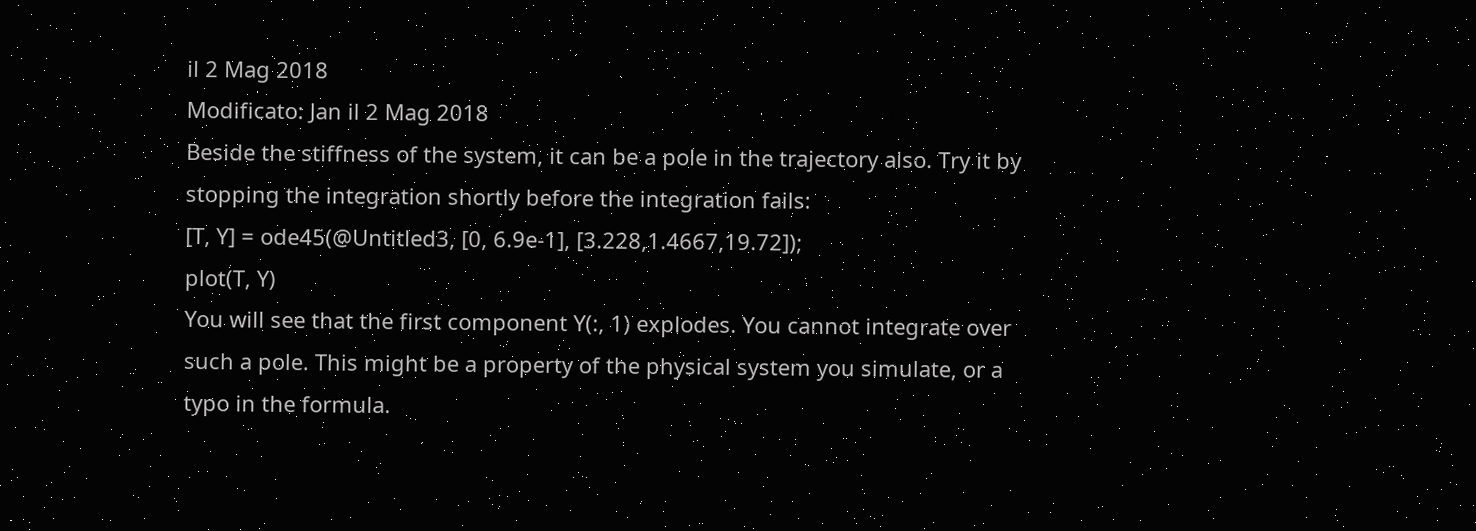il 2 Mag 2018
Modificato: Jan il 2 Mag 2018
Beside the stiffness of the system, it can be a pole in the trajectory also. Try it by stopping the integration shortly before the integration fails:
[T, Y] = ode45(@Untitled3, [0, 6.9e-1], [3.228,1.4667,19.72]);
plot(T, Y)
You will see that the first component Y(:, 1) explodes. You cannot integrate over such a pole. This might be a property of the physical system you simulate, or a typo in the formula.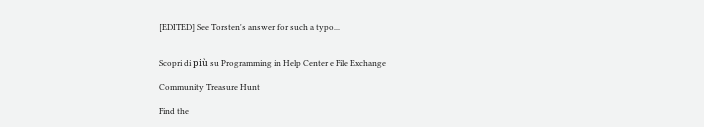[EDITED] See Torsten's answer for such a typo...


Scopri di più su Programming in Help Center e File Exchange

Community Treasure Hunt

Find the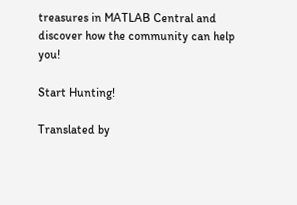treasures in MATLAB Central and discover how the community can help you!

Start Hunting!

Translated by